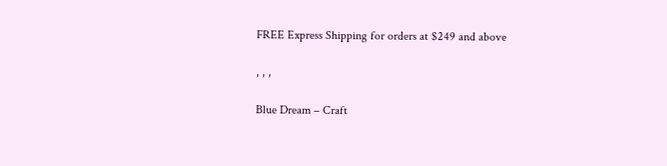FREE Express Shipping for orders at $249 and above

, , ,

Blue Dream – Craft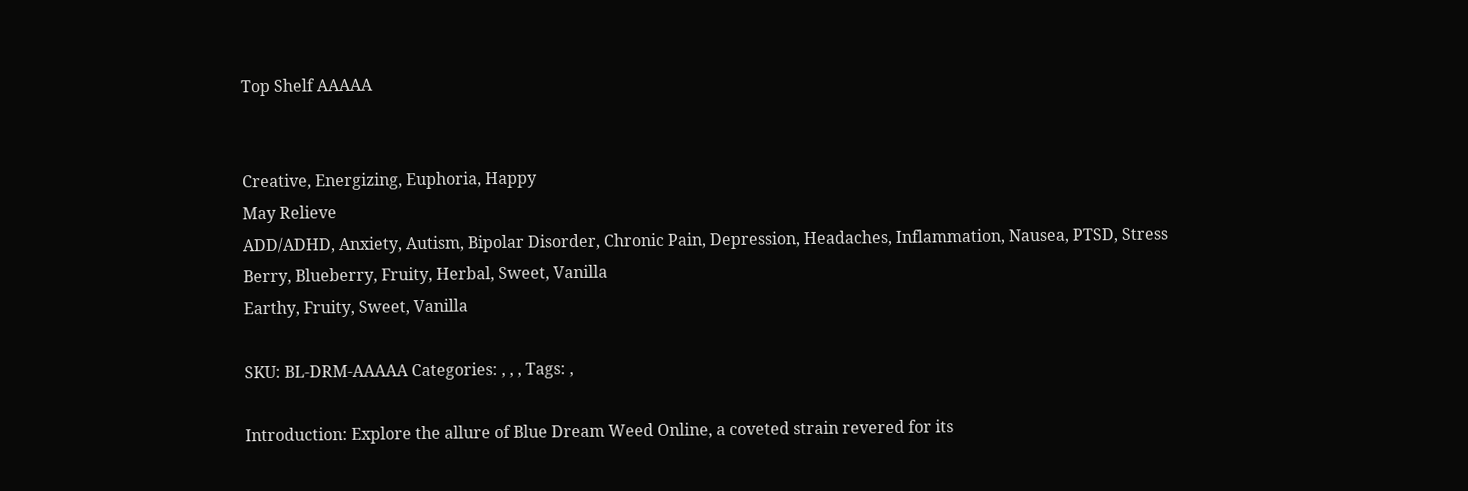Top Shelf AAAAA


Creative, Energizing, Euphoria, Happy
May Relieve
ADD/ADHD, Anxiety, Autism, Bipolar Disorder, Chronic Pain, Depression, Headaches, Inflammation, Nausea, PTSD, Stress
Berry, Blueberry, Fruity, Herbal, Sweet, Vanilla
Earthy, Fruity, Sweet, Vanilla

SKU: BL-DRM-AAAAA Categories: , , , Tags: ,

Introduction: Explore the allure of Blue Dream Weed Online, a coveted strain revered for its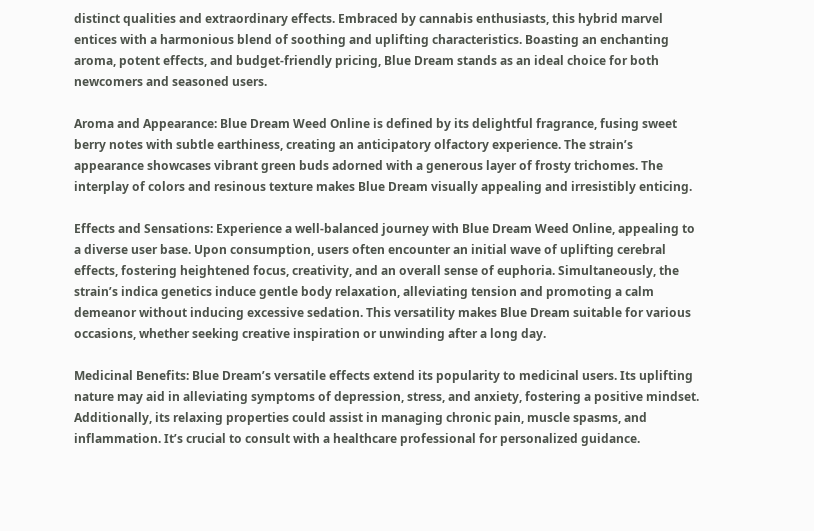distinct qualities and extraordinary effects. Embraced by cannabis enthusiasts, this hybrid marvel entices with a harmonious blend of soothing and uplifting characteristics. Boasting an enchanting aroma, potent effects, and budget-friendly pricing, Blue Dream stands as an ideal choice for both newcomers and seasoned users.

Aroma and Appearance: Blue Dream Weed Online is defined by its delightful fragrance, fusing sweet berry notes with subtle earthiness, creating an anticipatory olfactory experience. The strain’s appearance showcases vibrant green buds adorned with a generous layer of frosty trichomes. The interplay of colors and resinous texture makes Blue Dream visually appealing and irresistibly enticing.

Effects and Sensations: Experience a well-balanced journey with Blue Dream Weed Online, appealing to a diverse user base. Upon consumption, users often encounter an initial wave of uplifting cerebral effects, fostering heightened focus, creativity, and an overall sense of euphoria. Simultaneously, the strain’s indica genetics induce gentle body relaxation, alleviating tension and promoting a calm demeanor without inducing excessive sedation. This versatility makes Blue Dream suitable for various occasions, whether seeking creative inspiration or unwinding after a long day.

Medicinal Benefits: Blue Dream’s versatile effects extend its popularity to medicinal users. Its uplifting nature may aid in alleviating symptoms of depression, stress, and anxiety, fostering a positive mindset. Additionally, its relaxing properties could assist in managing chronic pain, muscle spasms, and inflammation. It’s crucial to consult with a healthcare professional for personalized guidance.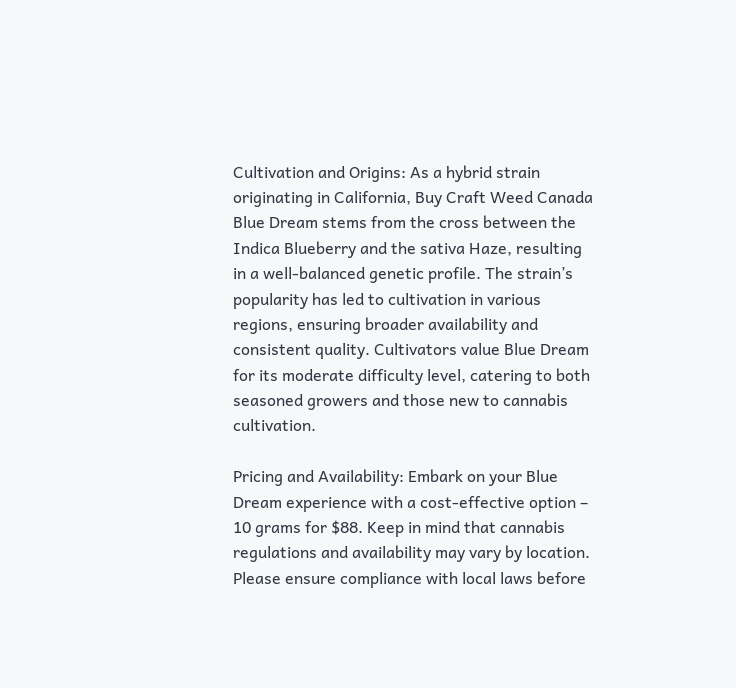Cultivation and Origins: As a hybrid strain originating in California, Buy Craft Weed Canada Blue Dream stems from the cross between the Indica Blueberry and the sativa Haze, resulting in a well-balanced genetic profile. The strain’s popularity has led to cultivation in various regions, ensuring broader availability and consistent quality. Cultivators value Blue Dream for its moderate difficulty level, catering to both seasoned growers and those new to cannabis cultivation.

Pricing and Availability: Embark on your Blue Dream experience with a cost-effective option – 10 grams for $88. Keep in mind that cannabis regulations and availability may vary by location. Please ensure compliance with local laws before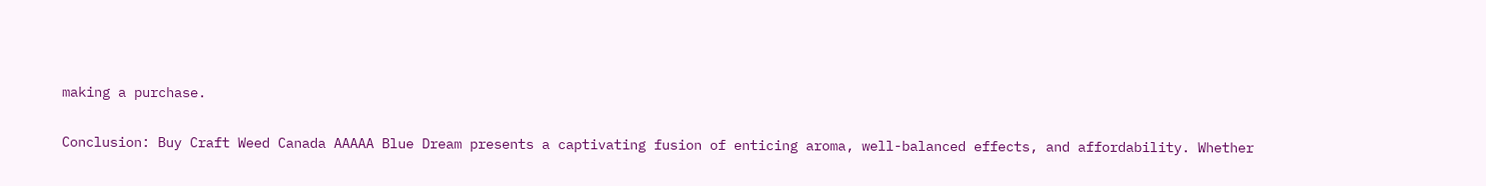making a purchase.

Conclusion: Buy Craft Weed Canada AAAAA Blue Dream presents a captivating fusion of enticing aroma, well-balanced effects, and affordability. Whether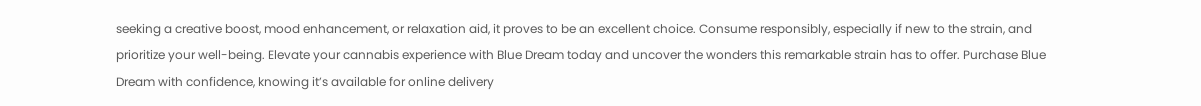seeking a creative boost, mood enhancement, or relaxation aid, it proves to be an excellent choice. Consume responsibly, especially if new to the strain, and prioritize your well-being. Elevate your cannabis experience with Blue Dream today and uncover the wonders this remarkable strain has to offer. Purchase Blue Dream with confidence, knowing it’s available for online delivery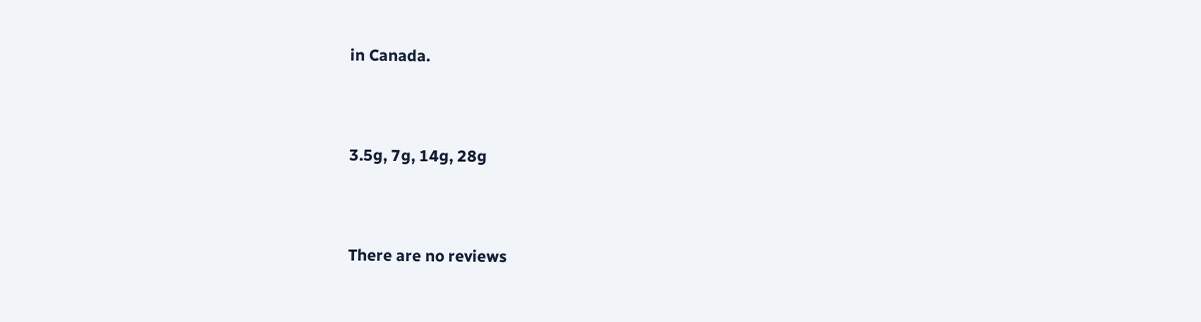in Canada.


3.5g, 7g, 14g, 28g


There are no reviews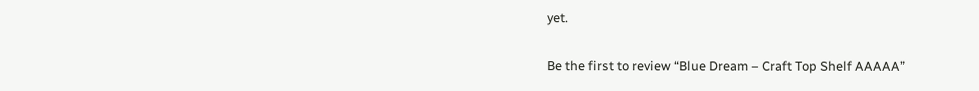yet.

Be the first to review “Blue Dream – Craft Top Shelf AAAAA”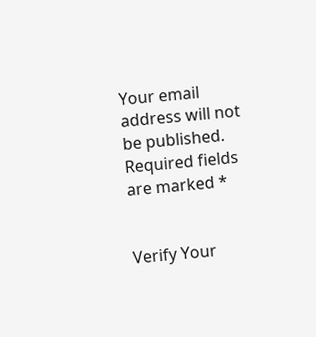Your email address will not be published. Required fields are marked *


Verify Your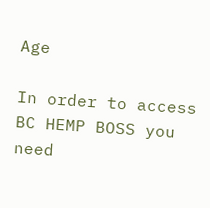Age

In order to access BC HEMP BOSS you need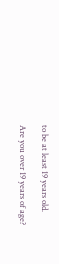to be at least 19 years old.

Are you over 19 years of age?